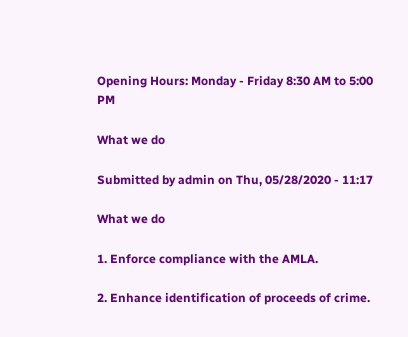Opening Hours: Monday - Friday 8:30 AM to 5:00 PM

What we do

Submitted by admin on Thu, 05/28/2020 - 11:17

What we do

1. Enforce compliance with the AMLA.

2. Enhance identification of proceeds of crime.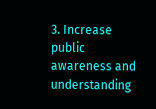3. Increase public awareness and understanding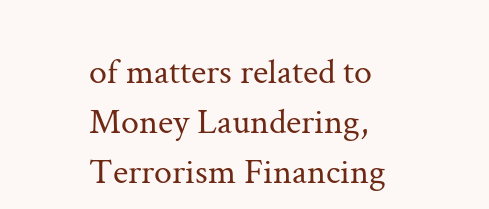of matters related to Money Laundering, Terrorism Financing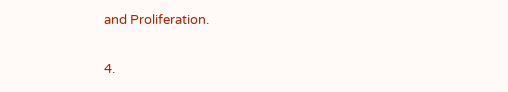and Proliferation.

4.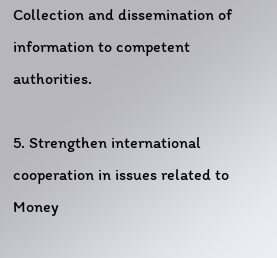Collection and dissemination of information to competent authorities.

5. Strengthen international cooperation in issues related to Money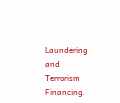Laundering and Terrorism Financing.